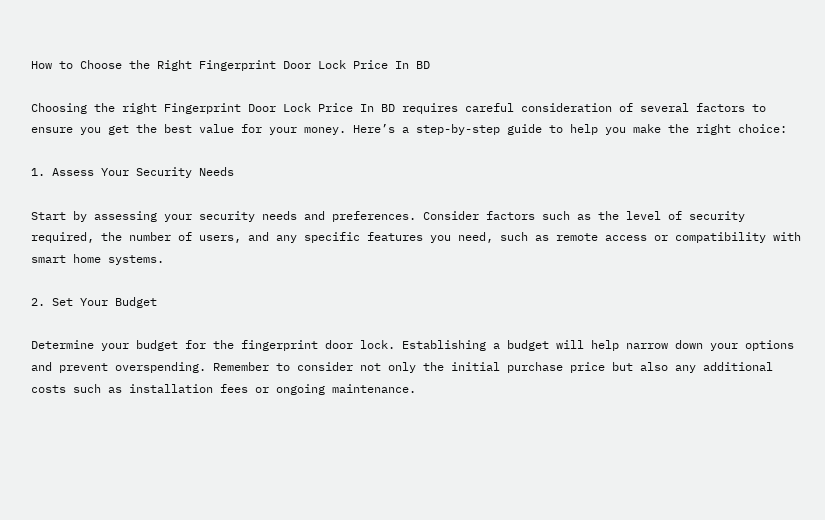How to Choose the Right Fingerprint Door Lock Price In BD

Choosing the right Fingerprint Door Lock Price In BD requires careful consideration of several factors to ensure you get the best value for your money. Here’s a step-by-step guide to help you make the right choice:

1. Assess Your Security Needs

Start by assessing your security needs and preferences. Consider factors such as the level of security required, the number of users, and any specific features you need, such as remote access or compatibility with smart home systems.

2. Set Your Budget

Determine your budget for the fingerprint door lock. Establishing a budget will help narrow down your options and prevent overspending. Remember to consider not only the initial purchase price but also any additional costs such as installation fees or ongoing maintenance.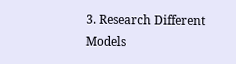3. Research Different Models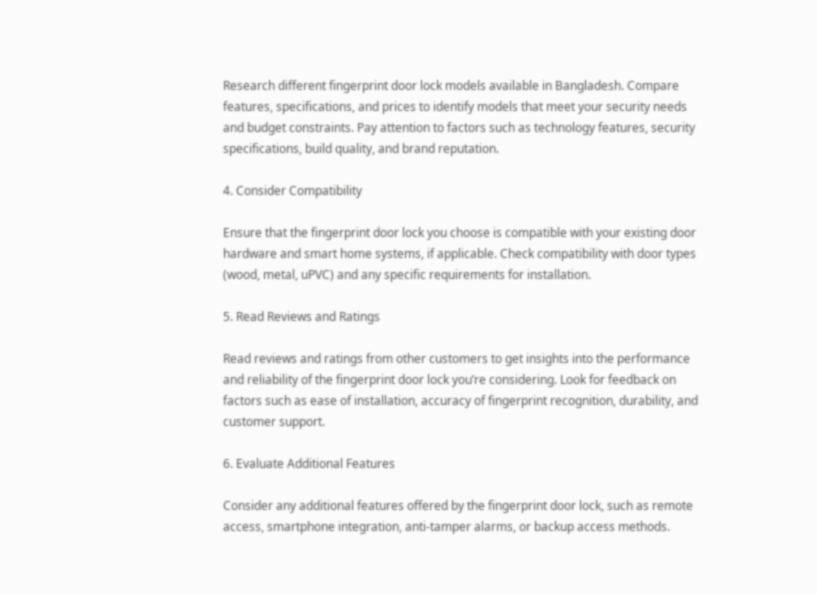Research different fingerprint door lock models available in Bangladesh. Compare features, specifications, and prices to identify models that meet your security needs and budget constraints. Pay attention to factors such as technology features, security specifications, build quality, and brand reputation.

4. Consider Compatibility

Ensure that the fingerprint door lock you choose is compatible with your existing door hardware and smart home systems, if applicable. Check compatibility with door types (wood, metal, uPVC) and any specific requirements for installation.

5. Read Reviews and Ratings

Read reviews and ratings from other customers to get insights into the performance and reliability of the fingerprint door lock you’re considering. Look for feedback on factors such as ease of installation, accuracy of fingerprint recognition, durability, and customer support.

6. Evaluate Additional Features

Consider any additional features offered by the fingerprint door lock, such as remote access, smartphone integration, anti-tamper alarms, or backup access methods.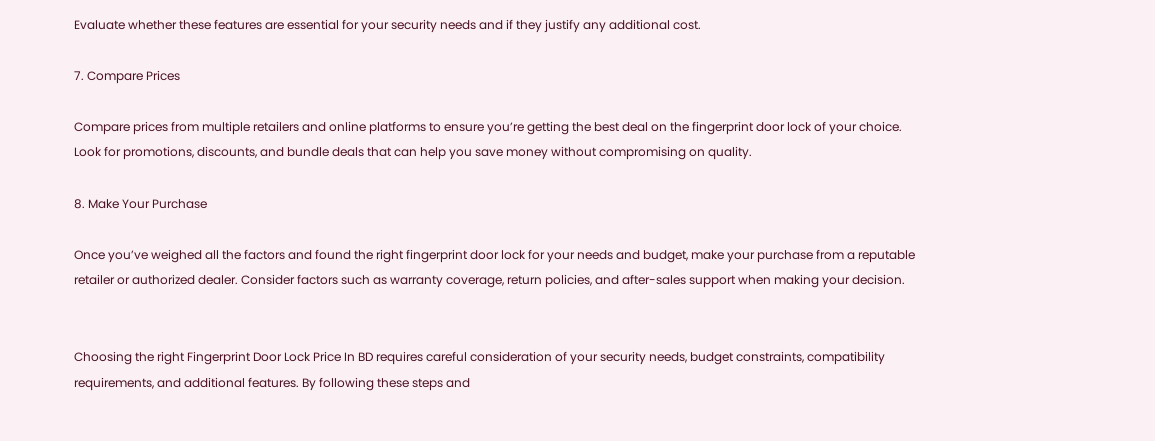Evaluate whether these features are essential for your security needs and if they justify any additional cost.

7. Compare Prices

Compare prices from multiple retailers and online platforms to ensure you’re getting the best deal on the fingerprint door lock of your choice. Look for promotions, discounts, and bundle deals that can help you save money without compromising on quality.

8. Make Your Purchase

Once you’ve weighed all the factors and found the right fingerprint door lock for your needs and budget, make your purchase from a reputable retailer or authorized dealer. Consider factors such as warranty coverage, return policies, and after-sales support when making your decision.


Choosing the right Fingerprint Door Lock Price In BD requires careful consideration of your security needs, budget constraints, compatibility requirements, and additional features. By following these steps and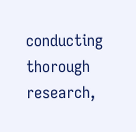conducting thorough research,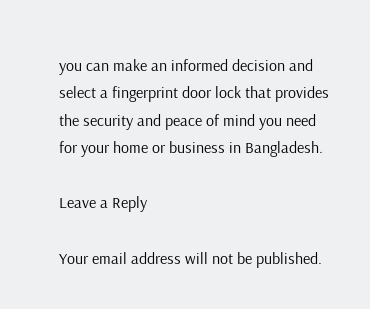you can make an informed decision and select a fingerprint door lock that provides the security and peace of mind you need for your home or business in Bangladesh.

Leave a Reply

Your email address will not be published.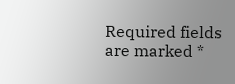Required fields are marked *